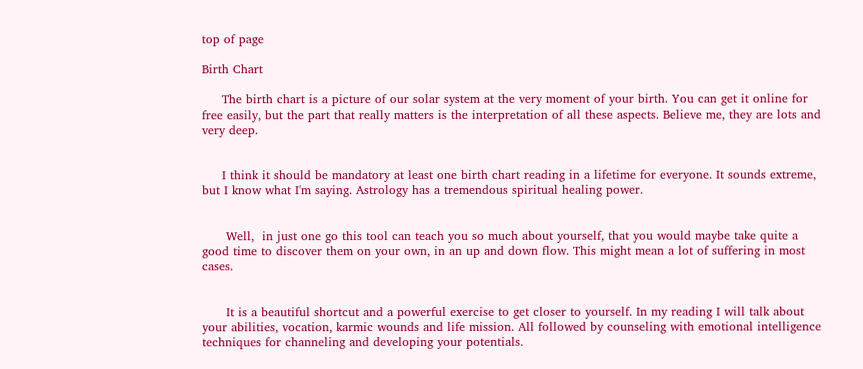top of page

Birth Chart

     The birth chart is a picture of our solar system at the very moment of your birth. You can get it online for free easily, but the part that really matters is the interpretation of all these aspects. Believe me, they are lots and very deep.


     I think it should be mandatory at least one birth chart reading in a lifetime for everyone. It sounds extreme, but I know what I'm saying. Astrology has a tremendous spiritual healing power.


      Well,  in just one go this tool can teach you so much about yourself, that you would maybe take quite a good time to discover them on your own, in an up and down flow. This might mean a lot of suffering in most cases.


      It is a beautiful shortcut and a powerful exercise to get closer to yourself. In my reading I will talk about your abilities, vocation, karmic wounds and life mission. All followed by counseling with emotional intelligence techniques for channeling and developing your potentials.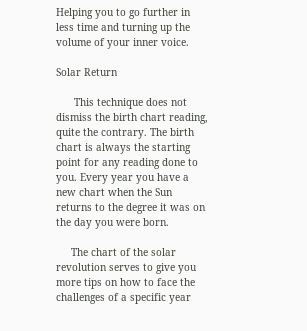Helping you to go further in less time and turning up the volume of your inner voice.

Solar Return

      This technique does not dismiss the birth chart reading, quite the contrary. The birth chart is always the starting point for any reading done to you. Every year you have a new chart when the Sun returns to the degree it was on the day you were born.

     The chart of the solar revolution serves to give you more tips on how to face the challenges of a specific year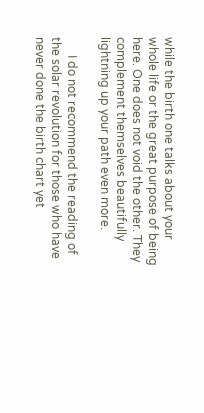while the birth one talks about your whole life or the great purpose of being here. One does not void the other. They complement themselves beautifully lightning up your path even more.

      I do not recommend the reading of the solar revolution for those who have never done the birth chart yet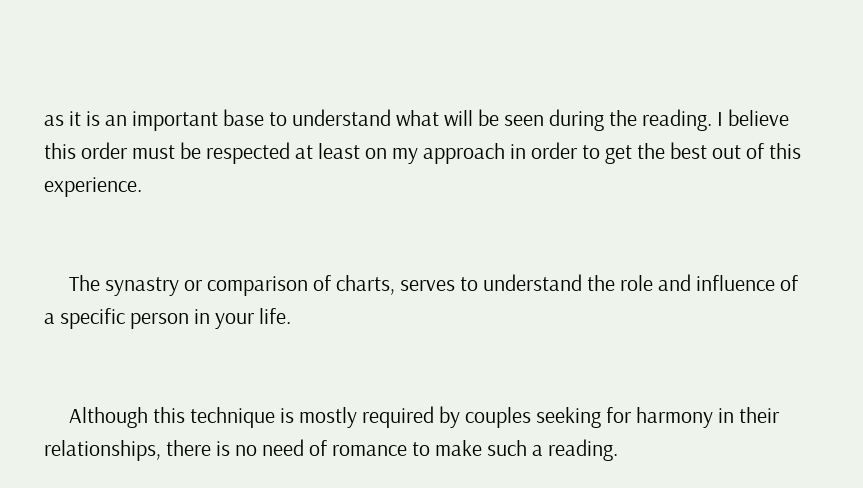as it is an important base to understand what will be seen during the reading. I believe this order must be respected at least on my approach in order to get the best out of this experience.


     The synastry or comparison of charts, serves to understand the role and influence of a specific person in your life.


     Although this technique is mostly required by couples seeking for harmony in their relationships, there is no need of romance to make such a reading.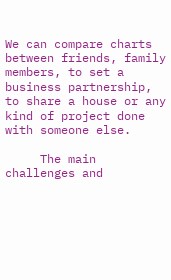We can compare charts between friends, family members, to set a business partnership, to share a house or any kind of project done with someone else.

     The main challenges and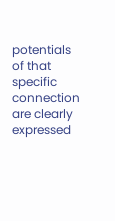potentials of that specific connection are clearly expressed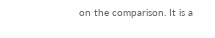on the comparison. It is a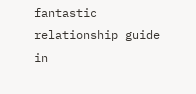fantastic relationship guide in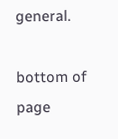general.

bottom of page